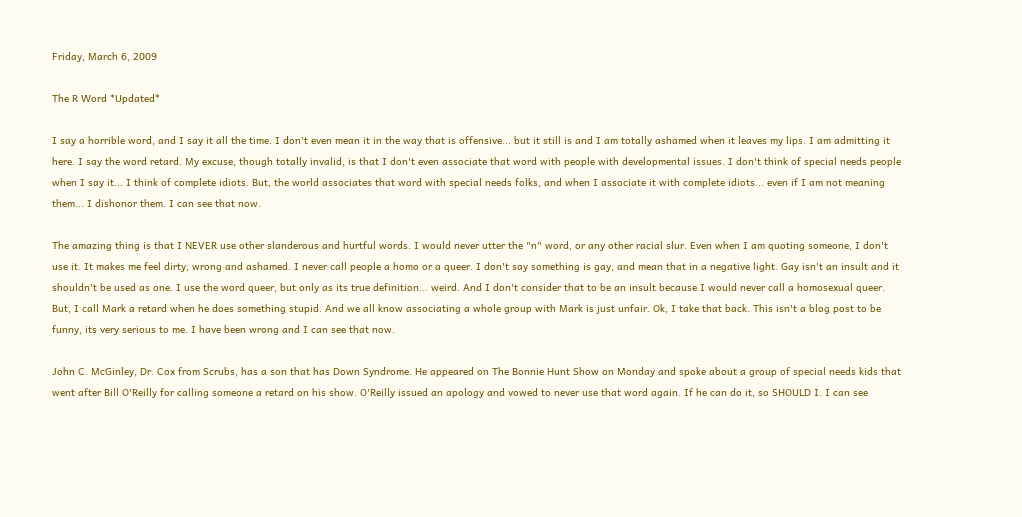Friday, March 6, 2009

The R Word *Updated*

I say a horrible word, and I say it all the time. I don't even mean it in the way that is offensive... but it still is and I am totally ashamed when it leaves my lips. I am admitting it here. I say the word retard. My excuse, though totally invalid, is that I don't even associate that word with people with developmental issues. I don't think of special needs people when I say it... I think of complete idiots. But, the world associates that word with special needs folks, and when I associate it with complete idiots... even if I am not meaning them... I dishonor them. I can see that now.

The amazing thing is that I NEVER use other slanderous and hurtful words. I would never utter the "n" word, or any other racial slur. Even when I am quoting someone, I don't use it. It makes me feel dirty, wrong and ashamed. I never call people a homo or a queer. I don't say something is gay, and mean that in a negative light. Gay isn't an insult and it shouldn't be used as one. I use the word queer, but only as its true definition... weird. And I don't consider that to be an insult because I would never call a homosexual queer. But, I call Mark a retard when he does something stupid. And we all know associating a whole group with Mark is just unfair. Ok, I take that back. This isn't a blog post to be funny, its very serious to me. I have been wrong and I can see that now.

John C. McGinley, Dr. Cox from Scrubs, has a son that has Down Syndrome. He appeared on The Bonnie Hunt Show on Monday and spoke about a group of special needs kids that went after Bill O'Reilly for calling someone a retard on his show. O'Reilly issued an apology and vowed to never use that word again. If he can do it, so SHOULD I. I can see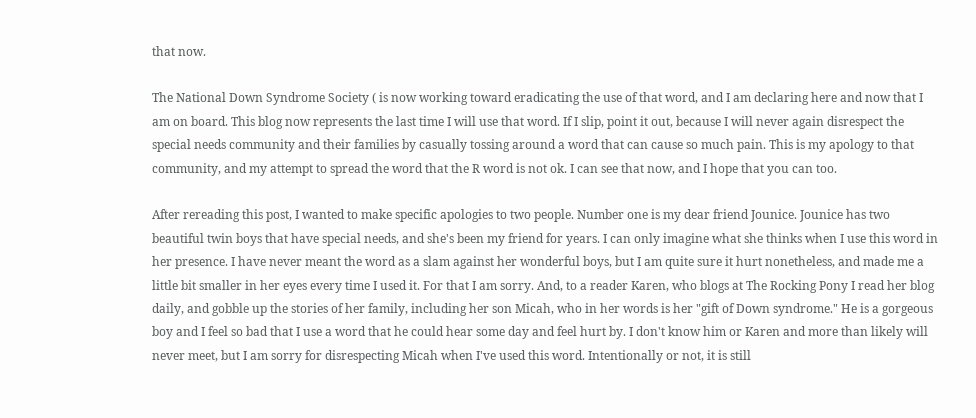that now.

The National Down Syndrome Society ( is now working toward eradicating the use of that word, and I am declaring here and now that I am on board. This blog now represents the last time I will use that word. If I slip, point it out, because I will never again disrespect the special needs community and their families by casually tossing around a word that can cause so much pain. This is my apology to that community, and my attempt to spread the word that the R word is not ok. I can see that now, and I hope that you can too.

After rereading this post, I wanted to make specific apologies to two people. Number one is my dear friend Jounice. Jounice has two beautiful twin boys that have special needs, and she's been my friend for years. I can only imagine what she thinks when I use this word in her presence. I have never meant the word as a slam against her wonderful boys, but I am quite sure it hurt nonetheless, and made me a little bit smaller in her eyes every time I used it. For that I am sorry. And, to a reader Karen, who blogs at The Rocking Pony I read her blog daily, and gobble up the stories of her family, including her son Micah, who in her words is her "gift of Down syndrome." He is a gorgeous boy and I feel so bad that I use a word that he could hear some day and feel hurt by. I don't know him or Karen and more than likely will never meet, but I am sorry for disrespecting Micah when I've used this word. Intentionally or not, it is still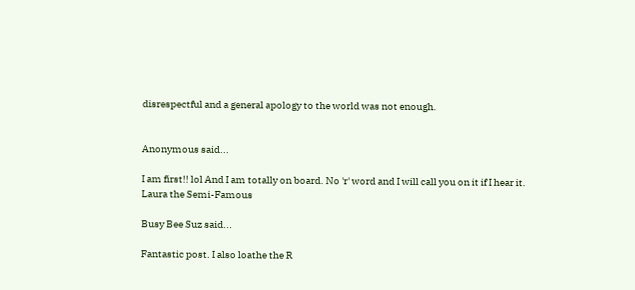disrespectful and a general apology to the world was not enough.


Anonymous said...

I am first!! lol And I am totally on board. No 'r' word and I will call you on it if I hear it.
Laura the Semi-Famous

Busy Bee Suz said...

Fantastic post. I also loathe the R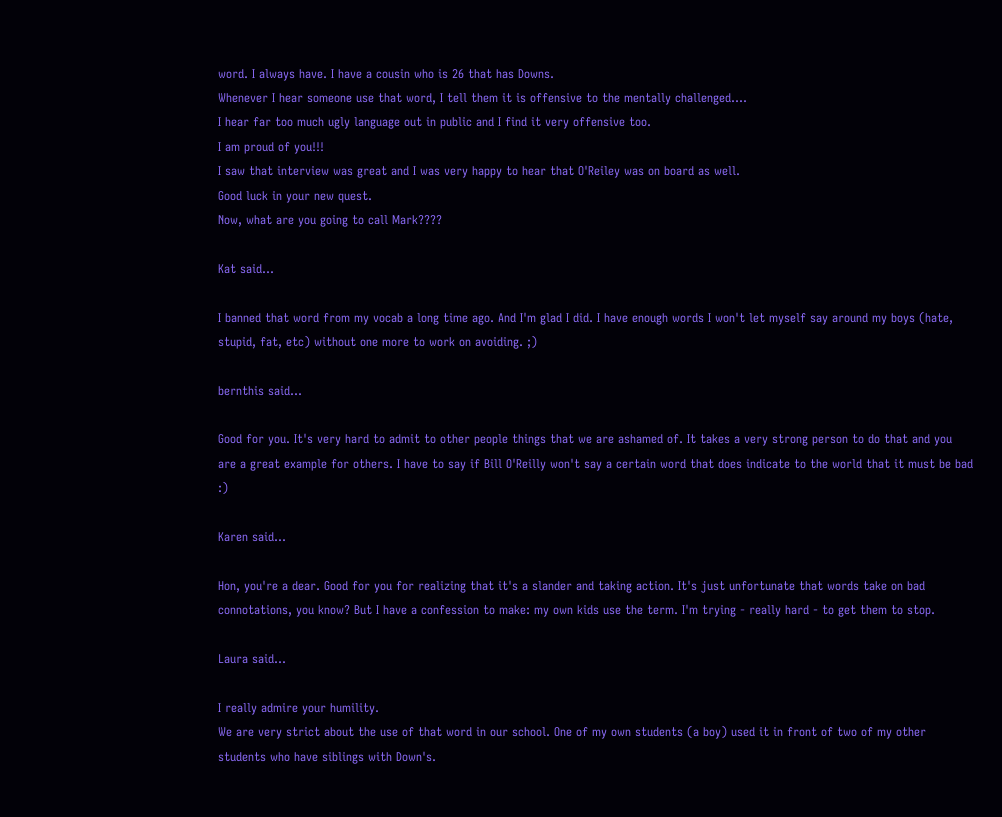word. I always have. I have a cousin who is 26 that has Downs.
Whenever I hear someone use that word, I tell them it is offensive to the mentally challenged....
I hear far too much ugly language out in public and I find it very offensive too.
I am proud of you!!!
I saw that interview was great and I was very happy to hear that O'Reiley was on board as well.
Good luck in your new quest.
Now, what are you going to call Mark????

Kat said...

I banned that word from my vocab a long time ago. And I'm glad I did. I have enough words I won't let myself say around my boys (hate, stupid, fat, etc) without one more to work on avoiding. ;)

bernthis said...

Good for you. It's very hard to admit to other people things that we are ashamed of. It takes a very strong person to do that and you are a great example for others. I have to say if Bill O'Reilly won't say a certain word that does indicate to the world that it must be bad :)

Karen said...

Hon, you're a dear. Good for you for realizing that it's a slander and taking action. It's just unfortunate that words take on bad connotations, you know? But I have a confession to make: my own kids use the term. I'm trying - really hard - to get them to stop.

Laura said...

I really admire your humility.
We are very strict about the use of that word in our school. One of my own students (a boy) used it in front of two of my other students who have siblings with Down's.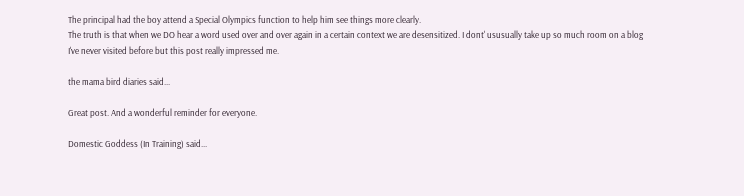The principal had the boy attend a Special Olympics function to help him see things more clearly.
The truth is that when we DO hear a word used over and over again in a certain context we are desensitized. I dont' ususually take up so much room on a blog I've never visited before but this post really impressed me.

the mama bird diaries said...

Great post. And a wonderful reminder for everyone.

Domestic Goddess (In Training) said...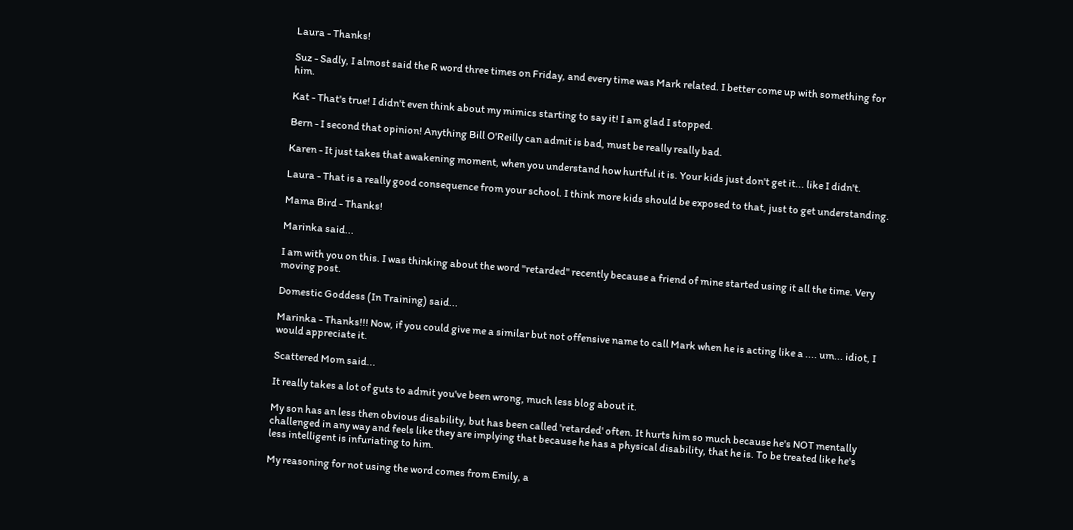Laura - Thanks!

Suz - Sadly, I almost said the R word three times on Friday, and every time was Mark related. I better come up with something for him.

Kat - That's true! I didn't even think about my mimics starting to say it! I am glad I stopped.

Bern - I second that opinion! Anything Bill O'Reilly can admit is bad, must be really really bad.

Karen - It just takes that awakening moment, when you understand how hurtful it is. Your kids just don't get it... like I didn't.

Laura - That is a really good consequence from your school. I think more kids should be exposed to that, just to get understanding.

Mama Bird - Thanks!

Marinka said...

I am with you on this. I was thinking about the word "retarded" recently because a friend of mine started using it all the time. Very moving post.

Domestic Goddess (In Training) said...

Marinka - Thanks!!! Now, if you could give me a similar but not offensive name to call Mark when he is acting like a .... um... idiot, I would appreciate it.

Scattered Mom said...

It really takes a lot of guts to admit you've been wrong, much less blog about it.

My son has an less then obvious disability, but has been called 'retarded' often. It hurts him so much because he's NOT mentally challenged in any way and feels like they are implying that because he has a physical disability, that he is. To be treated like he's less intelligent is infuriating to him.

My reasoning for not using the word comes from Emily, a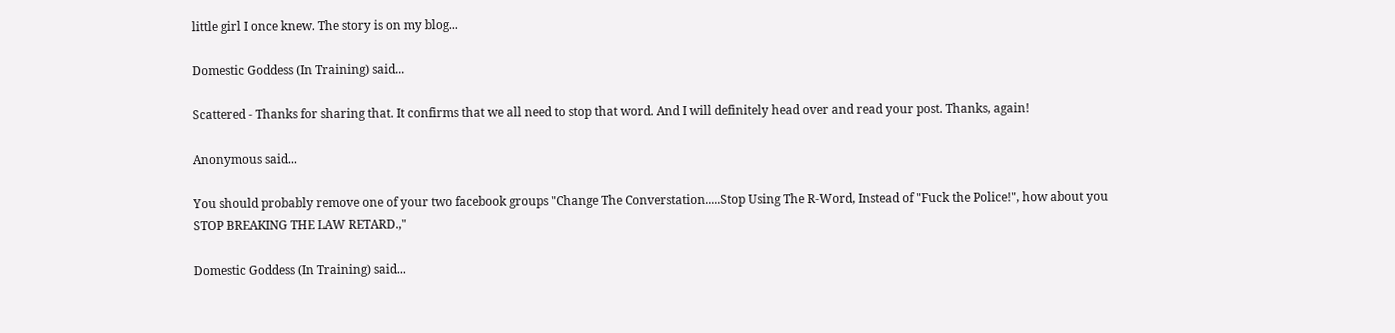little girl I once knew. The story is on my blog...

Domestic Goddess (In Training) said...

Scattered - Thanks for sharing that. It confirms that we all need to stop that word. And I will definitely head over and read your post. Thanks, again!

Anonymous said...

You should probably remove one of your two facebook groups "Change The Converstation.....Stop Using The R-Word, Instead of "Fuck the Police!", how about you STOP BREAKING THE LAW RETARD.,"

Domestic Goddess (In Training) said...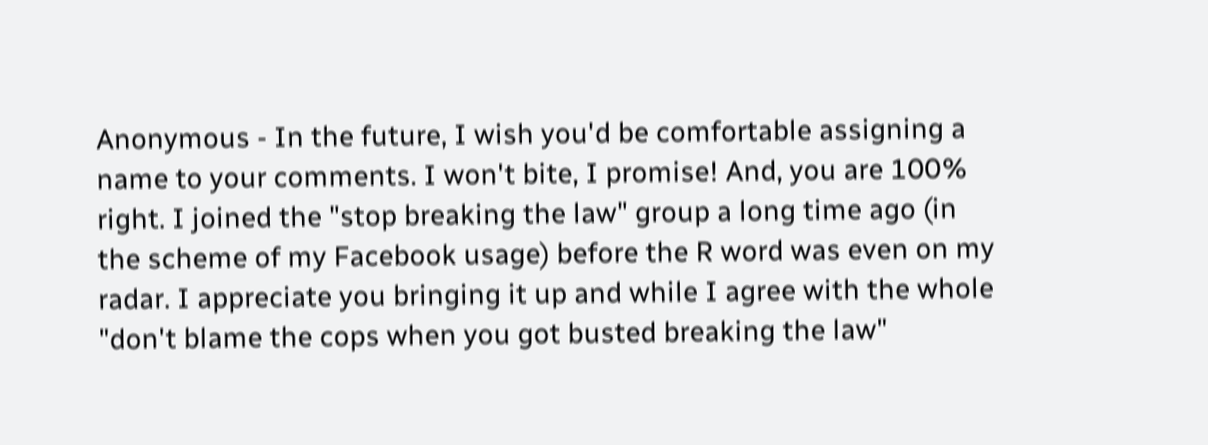Anonymous - In the future, I wish you'd be comfortable assigning a name to your comments. I won't bite, I promise! And, you are 100% right. I joined the "stop breaking the law" group a long time ago (in the scheme of my Facebook usage) before the R word was even on my radar. I appreciate you bringing it up and while I agree with the whole "don't blame the cops when you got busted breaking the law"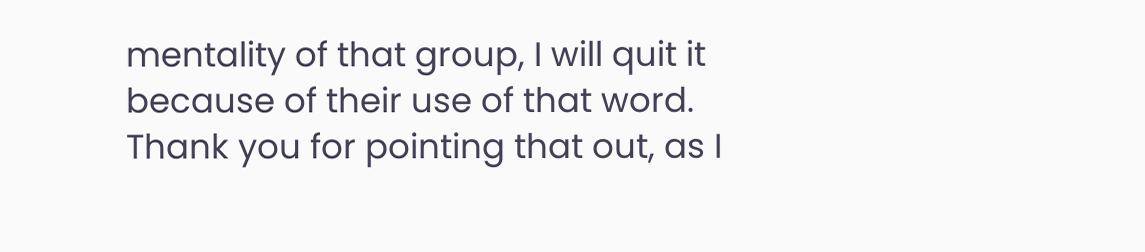mentality of that group, I will quit it because of their use of that word. Thank you for pointing that out, as I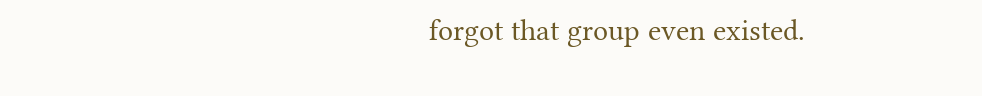forgot that group even existed.